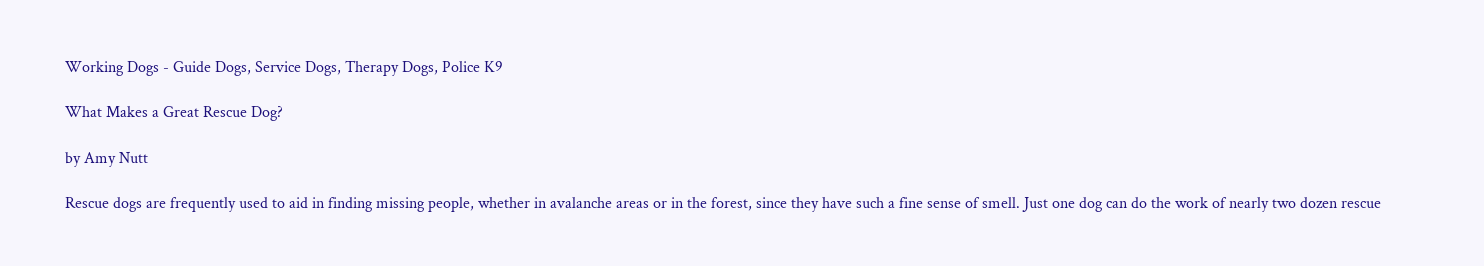Working Dogs - Guide Dogs, Service Dogs, Therapy Dogs, Police K9

What Makes a Great Rescue Dog?

by Amy Nutt

Rescue dogs are frequently used to aid in finding missing people, whether in avalanche areas or in the forest, since they have such a fine sense of smell. Just one dog can do the work of nearly two dozen rescue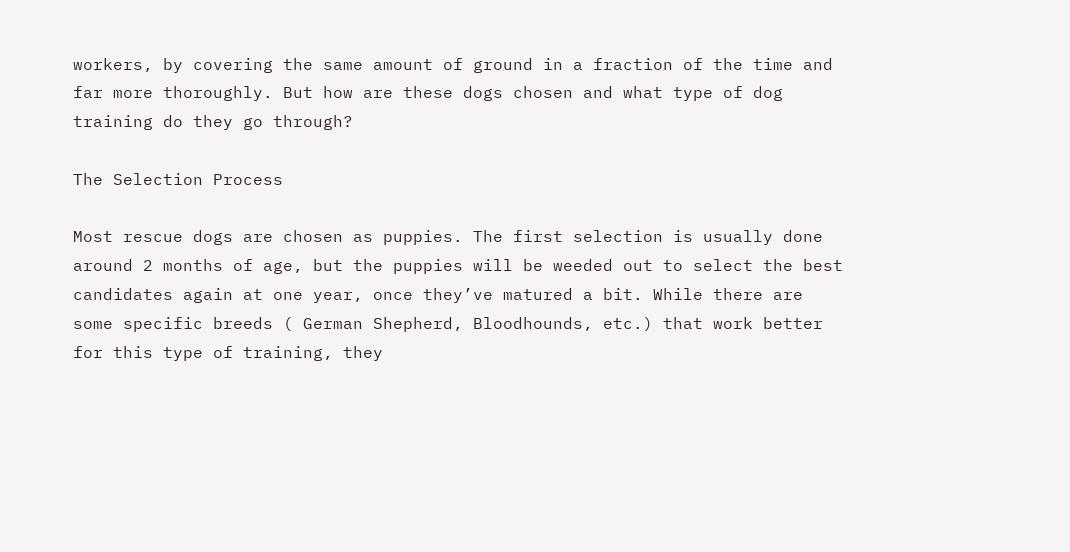workers, by covering the same amount of ground in a fraction of the time and far more thoroughly. But how are these dogs chosen and what type of dog training do they go through?

The Selection Process

Most rescue dogs are chosen as puppies. The first selection is usually done around 2 months of age, but the puppies will be weeded out to select the best candidates again at one year, once they’ve matured a bit. While there are some specific breeds ( German Shepherd, Bloodhounds, etc.) that work better for this type of training, they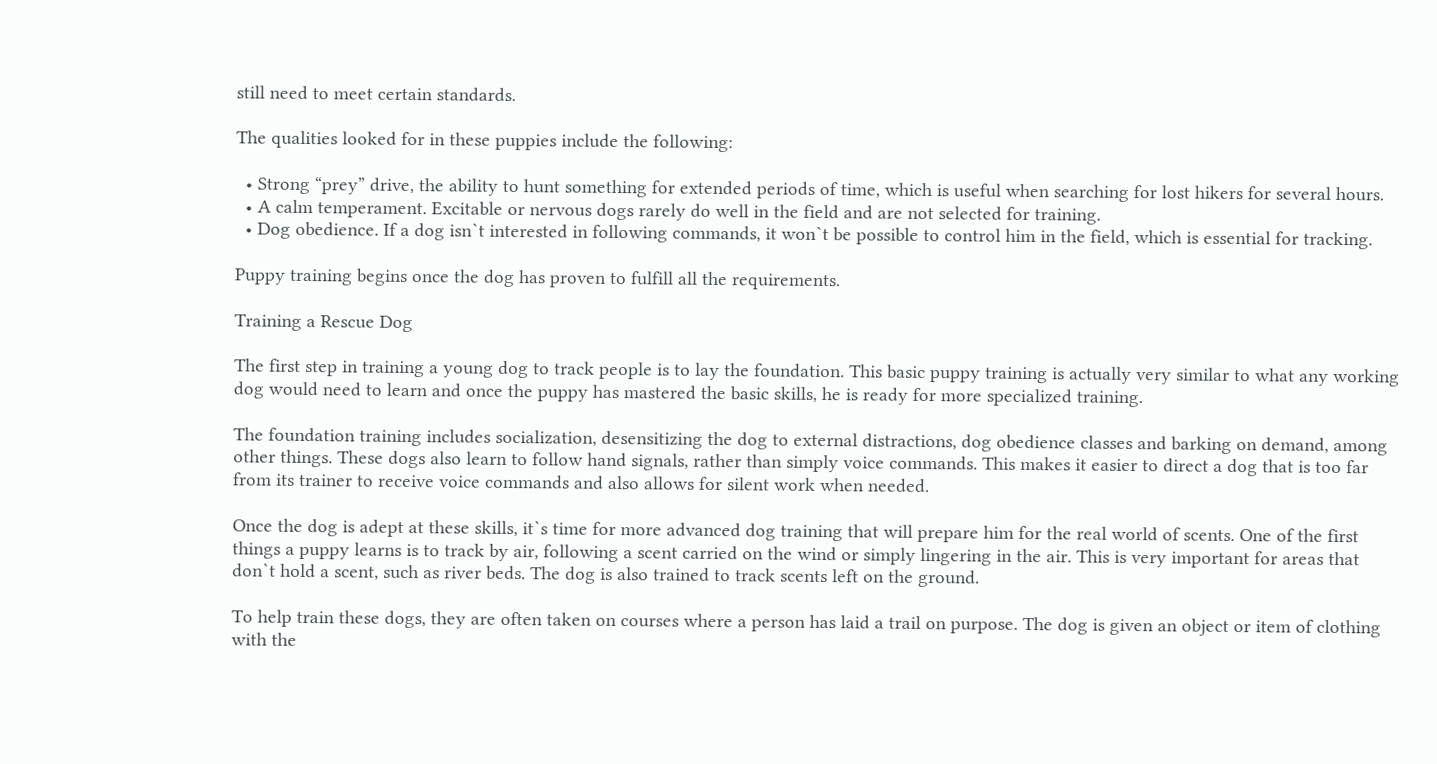still need to meet certain standards.

The qualities looked for in these puppies include the following:

  • Strong “prey” drive, the ability to hunt something for extended periods of time, which is useful when searching for lost hikers for several hours.
  • A calm temperament. Excitable or nervous dogs rarely do well in the field and are not selected for training.
  • Dog obedience. If a dog isn`t interested in following commands, it won`t be possible to control him in the field, which is essential for tracking.

Puppy training begins once the dog has proven to fulfill all the requirements.

Training a Rescue Dog

The first step in training a young dog to track people is to lay the foundation. This basic puppy training is actually very similar to what any working dog would need to learn and once the puppy has mastered the basic skills, he is ready for more specialized training.

The foundation training includes socialization, desensitizing the dog to external distractions, dog obedience classes and barking on demand, among other things. These dogs also learn to follow hand signals, rather than simply voice commands. This makes it easier to direct a dog that is too far from its trainer to receive voice commands and also allows for silent work when needed.

Once the dog is adept at these skills, it`s time for more advanced dog training that will prepare him for the real world of scents. One of the first things a puppy learns is to track by air, following a scent carried on the wind or simply lingering in the air. This is very important for areas that don`t hold a scent, such as river beds. The dog is also trained to track scents left on the ground.

To help train these dogs, they are often taken on courses where a person has laid a trail on purpose. The dog is given an object or item of clothing with the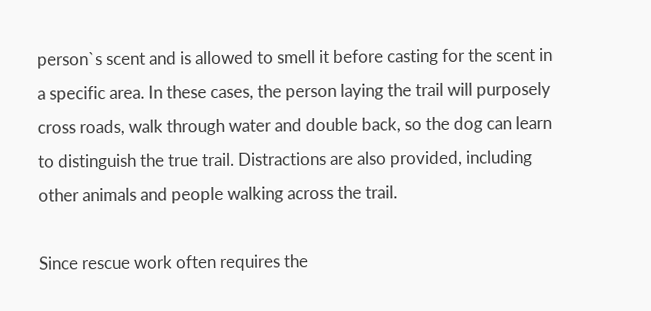person`s scent and is allowed to smell it before casting for the scent in a specific area. In these cases, the person laying the trail will purposely cross roads, walk through water and double back, so the dog can learn to distinguish the true trail. Distractions are also provided, including other animals and people walking across the trail.

Since rescue work often requires the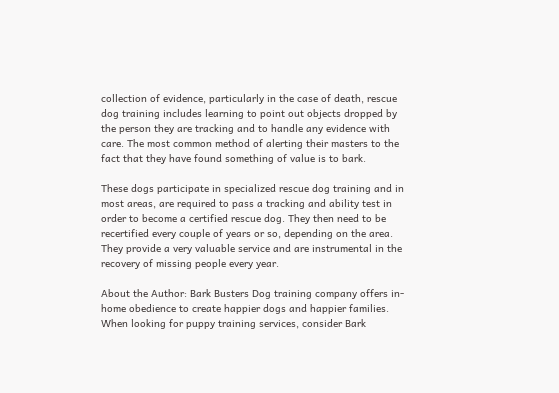collection of evidence, particularly in the case of death, rescue dog training includes learning to point out objects dropped by the person they are tracking and to handle any evidence with care. The most common method of alerting their masters to the fact that they have found something of value is to bark.

These dogs participate in specialized rescue dog training and in most areas, are required to pass a tracking and ability test in order to become a certified rescue dog. They then need to be recertified every couple of years or so, depending on the area. They provide a very valuable service and are instrumental in the recovery of missing people every year.

About the Author: Bark Busters Dog training company offers in-home obedience to create happier dogs and happier families. When looking for puppy training services, consider Bark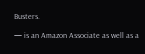Busters.

— is an Amazon Associate as well as a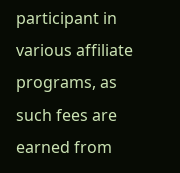participant in various affiliate programs, as such fees are earned from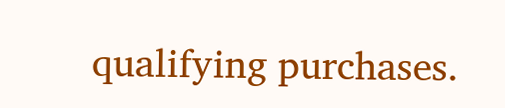qualifying purchases.